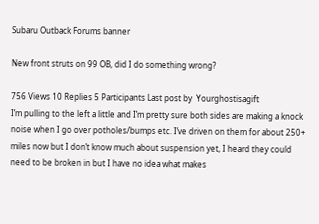Subaru Outback Forums banner

New front struts on 99 OB, did I do something wrong?

756 Views 10 Replies 5 Participants Last post by  Yourghostisagift
I’m pulling to the left a little and I’m pretty sure both sides are making a knock noise when I go over potholes/bumps etc. I’ve driven on them for about 250+ miles now but I don’t know much about suspension yet, I heard they could need to be broken in but I have no idea what makes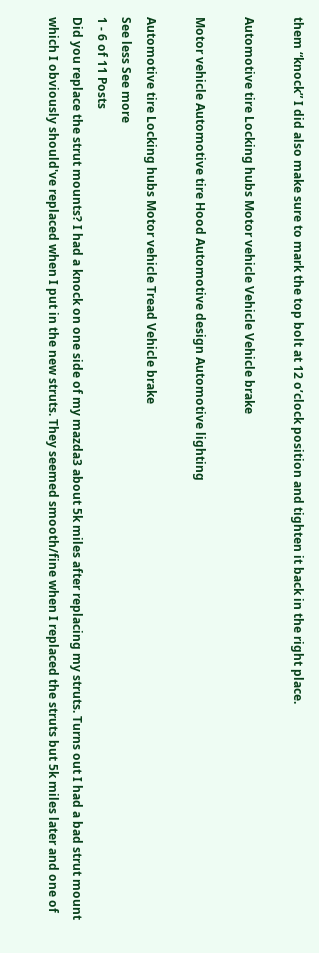them “knock” I did also make sure to mark the top bolt at 12 o’clock position and tighten it back in the right place.

Automotive tire Locking hubs Motor vehicle Vehicle Vehicle brake

Motor vehicle Automotive tire Hood Automotive design Automotive lighting

Automotive tire Locking hubs Motor vehicle Tread Vehicle brake
See less See more
1 - 6 of 11 Posts
Did you replace the strut mounts? I had a knock on one side of my mazda3 about 5k miles after replacing my struts. Turns out I had a bad strut mount which I obviously should've replaced when I put in the new struts. They seemed smooth/fine when I replaced the struts but 5k miles later and one of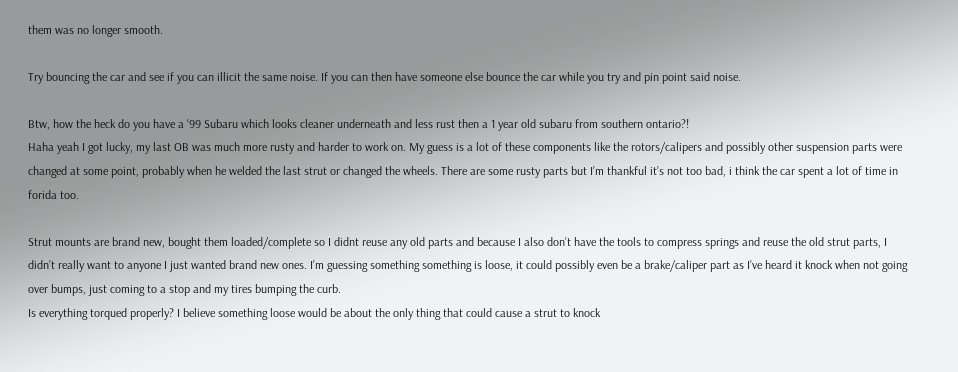them was no longer smooth.

Try bouncing the car and see if you can illicit the same noise. If you can then have someone else bounce the car while you try and pin point said noise.

Btw, how the heck do you have a '99 Subaru which looks cleaner underneath and less rust then a 1 year old subaru from southern ontario?!
Haha yeah I got lucky, my last OB was much more rusty and harder to work on. My guess is a lot of these components like the rotors/calipers and possibly other suspension parts were changed at some point, probably when he welded the last strut or changed the wheels. There are some rusty parts but I’m thankful it’s not too bad, i think the car spent a lot of time in forida too.

Strut mounts are brand new, bought them loaded/complete so I didnt reuse any old parts and because I also don’t have the tools to compress springs and reuse the old strut parts, I didn’t really want to anyone I just wanted brand new ones. I’m guessing something something is loose, it could possibly even be a brake/caliper part as I’ve heard it knock when not going over bumps, just coming to a stop and my tires bumping the curb.
Is everything torqued properly? I believe something loose would be about the only thing that could cause a strut to knock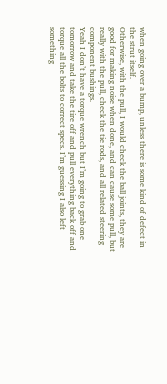when going over a bump, unless there is some kind of defect in the strut itself.
Otherwise, with the pull, I would check the ball joints, they are good for making noise when done, and can cause some pull, but really with the pull, check the tie rods, and all related steering component bushings.
Yeah I don’t have a torque wrench but I’m going to grab one tomorrow and take the tire off and pull everything back off and torque all the bolts to correct specs. I’m guessing I also left something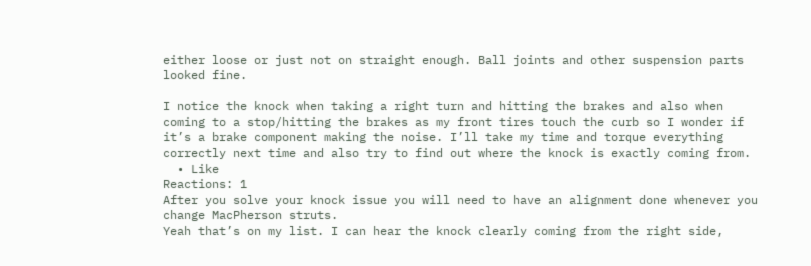either loose or just not on straight enough. Ball joints and other suspension parts looked fine.

I notice the knock when taking a right turn and hitting the brakes and also when coming to a stop/hitting the brakes as my front tires touch the curb so I wonder if it’s a brake component making the noise. I’ll take my time and torque everything correctly next time and also try to find out where the knock is exactly coming from.
  • Like
Reactions: 1
After you solve your knock issue you will need to have an alignment done whenever you change MacPherson struts.
Yeah that’s on my list. I can hear the knock clearly coming from the right side,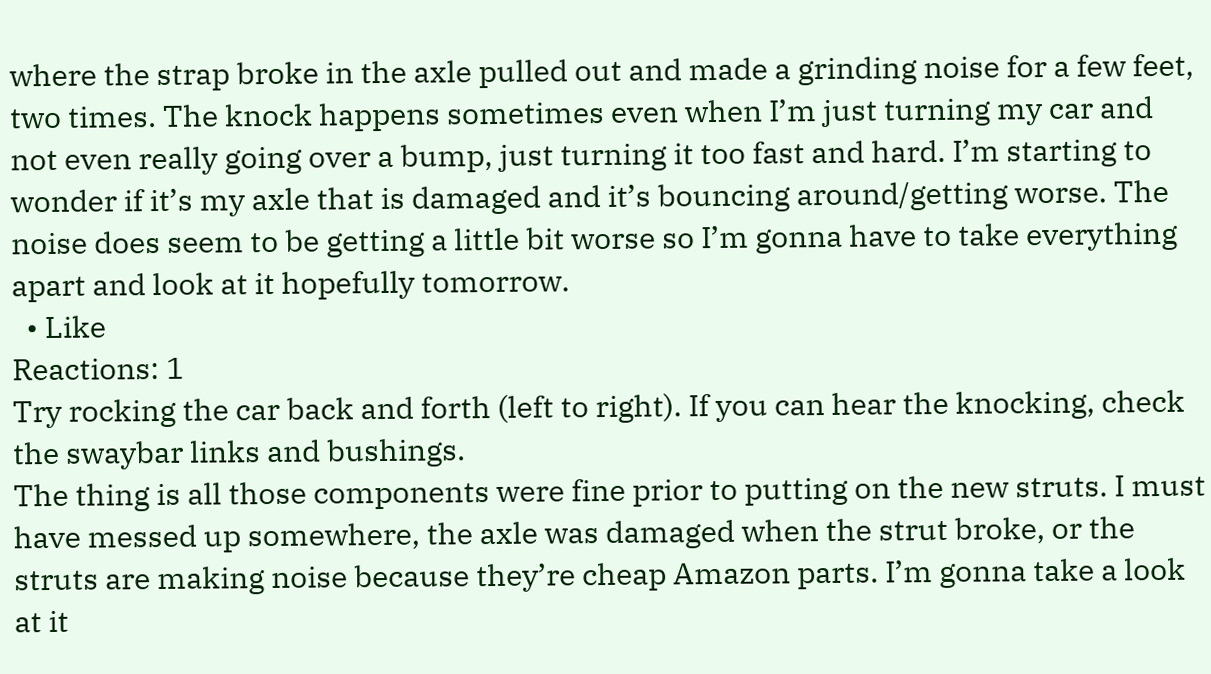where the strap broke in the axle pulled out and made a grinding noise for a few feet, two times. The knock happens sometimes even when I’m just turning my car and not even really going over a bump, just turning it too fast and hard. I’m starting to wonder if it’s my axle that is damaged and it’s bouncing around/getting worse. The noise does seem to be getting a little bit worse so I’m gonna have to take everything apart and look at it hopefully tomorrow.
  • Like
Reactions: 1
Try rocking the car back and forth (left to right). If you can hear the knocking, check the swaybar links and bushings.
The thing is all those components were fine prior to putting on the new struts. I must have messed up somewhere, the axle was damaged when the strut broke, or the struts are making noise because they’re cheap Amazon parts. I’m gonna take a look at it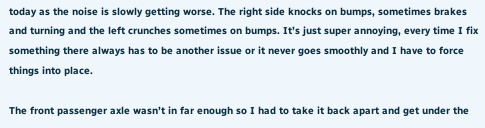today as the noise is slowly getting worse. The right side knocks on bumps, sometimes brakes and turning and the left crunches sometimes on bumps. It’s just super annoying, every time I fix something there always has to be another issue or it never goes smoothly and I have to force things into place.

The front passenger axle wasn’t in far enough so I had to take it back apart and get under the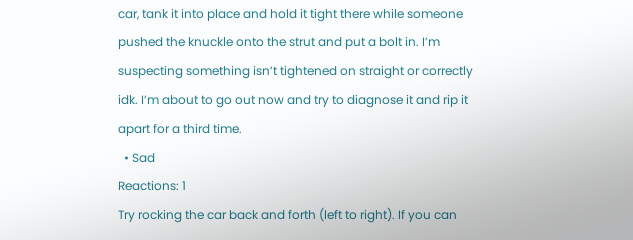car, tank it into place and hold it tight there while someone pushed the knuckle onto the strut and put a bolt in. I’m suspecting something isn’t tightened on straight or correctly idk. I’m about to go out now and try to diagnose it and rip it apart for a third time.
  • Sad
Reactions: 1
Try rocking the car back and forth (left to right). If you can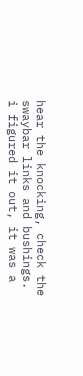hear the knocking, check the swaybar links and bushings.
i figured it out, it was a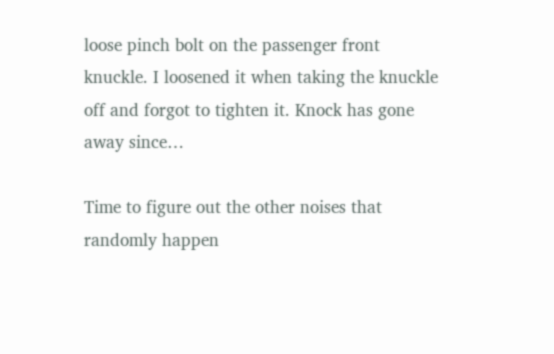loose pinch bolt on the passenger front knuckle. I loosened it when taking the knuckle off and forgot to tighten it. Knock has gone away since…

Time to figure out the other noises that randomly happen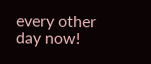every other day now!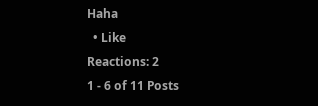Haha
  • Like
Reactions: 2
1 - 6 of 11 Posts